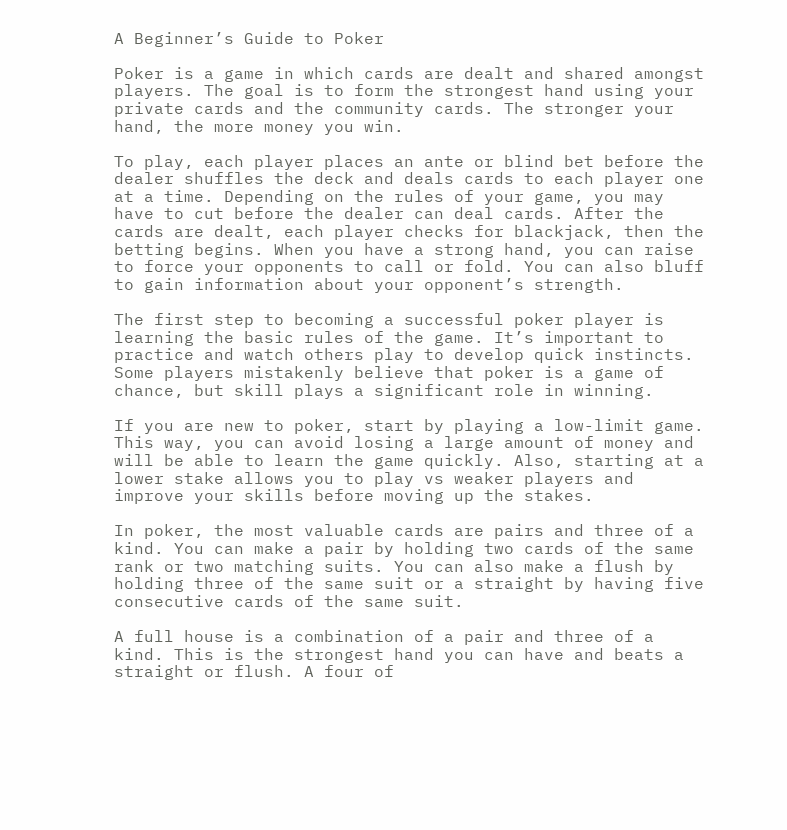A Beginner’s Guide to Poker

Poker is a game in which cards are dealt and shared amongst players. The goal is to form the strongest hand using your private cards and the community cards. The stronger your hand, the more money you win.

To play, each player places an ante or blind bet before the dealer shuffles the deck and deals cards to each player one at a time. Depending on the rules of your game, you may have to cut before the dealer can deal cards. After the cards are dealt, each player checks for blackjack, then the betting begins. When you have a strong hand, you can raise to force your opponents to call or fold. You can also bluff to gain information about your opponent’s strength.

The first step to becoming a successful poker player is learning the basic rules of the game. It’s important to practice and watch others play to develop quick instincts. Some players mistakenly believe that poker is a game of chance, but skill plays a significant role in winning.

If you are new to poker, start by playing a low-limit game. This way, you can avoid losing a large amount of money and will be able to learn the game quickly. Also, starting at a lower stake allows you to play vs weaker players and improve your skills before moving up the stakes.

In poker, the most valuable cards are pairs and three of a kind. You can make a pair by holding two cards of the same rank or two matching suits. You can also make a flush by holding three of the same suit or a straight by having five consecutive cards of the same suit.

A full house is a combination of a pair and three of a kind. This is the strongest hand you can have and beats a straight or flush. A four of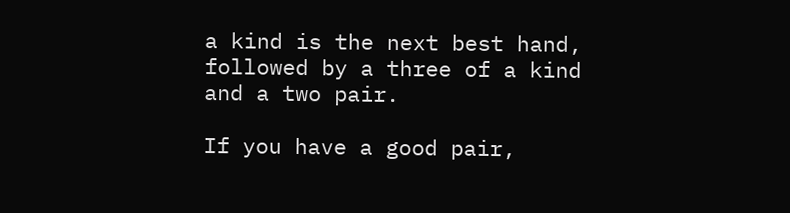a kind is the next best hand, followed by a three of a kind and a two pair.

If you have a good pair,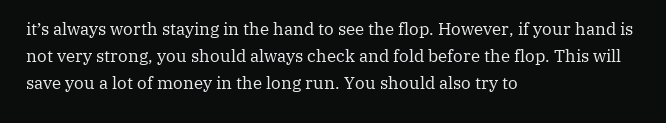it’s always worth staying in the hand to see the flop. However, if your hand is not very strong, you should always check and fold before the flop. This will save you a lot of money in the long run. You should also try to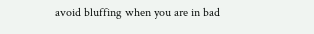avoid bluffing when you are in bad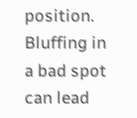position. Bluffing in a bad spot can lead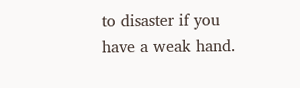to disaster if you have a weak hand.